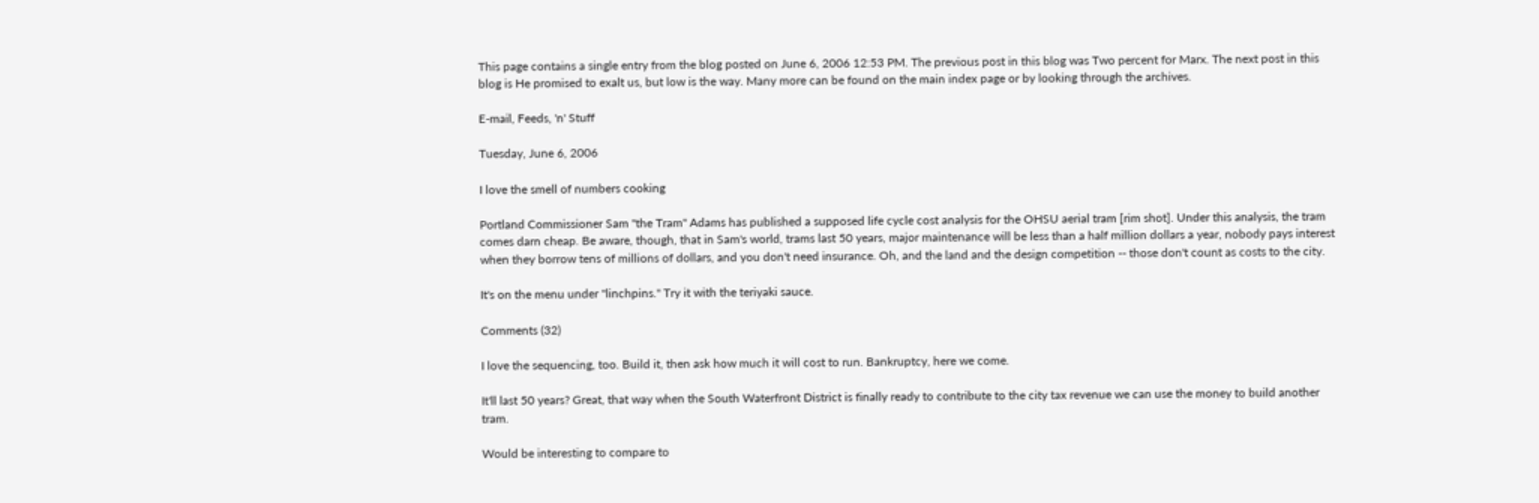This page contains a single entry from the blog posted on June 6, 2006 12:53 PM. The previous post in this blog was Two percent for Marx. The next post in this blog is He promised to exalt us, but low is the way. Many more can be found on the main index page or by looking through the archives.

E-mail, Feeds, 'n' Stuff

Tuesday, June 6, 2006

I love the smell of numbers cooking

Portland Commissioner Sam "the Tram" Adams has published a supposed life cycle cost analysis for the OHSU aerial tram [rim shot]. Under this analysis, the tram comes darn cheap. Be aware, though, that in Sam's world, trams last 50 years, major maintenance will be less than a half million dollars a year, nobody pays interest when they borrow tens of millions of dollars, and you don't need insurance. Oh, and the land and the design competition -- those don't count as costs to the city.

It's on the menu under "linchpins." Try it with the teriyaki sauce.

Comments (32)

I love the sequencing, too. Build it, then ask how much it will cost to run. Bankruptcy, here we come.

It'll last 50 years? Great, that way when the South Waterfront District is finally ready to contribute to the city tax revenue we can use the money to build another tram.

Would be interesting to compare to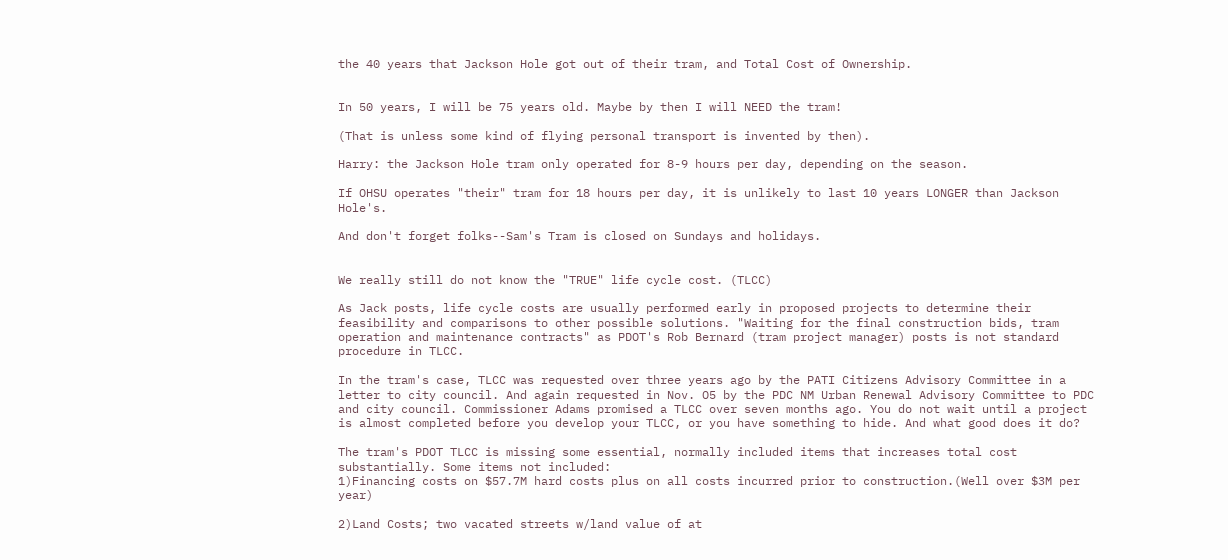the 40 years that Jackson Hole got out of their tram, and Total Cost of Ownership.


In 50 years, I will be 75 years old. Maybe by then I will NEED the tram!

(That is unless some kind of flying personal transport is invented by then).

Harry: the Jackson Hole tram only operated for 8-9 hours per day, depending on the season.

If OHSU operates "their" tram for 18 hours per day, it is unlikely to last 10 years LONGER than Jackson Hole's.

And don't forget folks--Sam's Tram is closed on Sundays and holidays.


We really still do not know the "TRUE" life cycle cost. (TLCC)

As Jack posts, life cycle costs are usually performed early in proposed projects to determine their feasibility and comparisons to other possible solutions. "Waiting for the final construction bids, tram operation and maintenance contracts" as PDOT's Rob Bernard (tram project manager) posts is not standard procedure in TLCC.

In the tram's case, TLCC was requested over three years ago by the PATI Citizens Advisory Committee in a letter to city council. And again requested in Nov. O5 by the PDC NM Urban Renewal Advisory Committee to PDC and city council. Commissioner Adams promised a TLCC over seven months ago. You do not wait until a project is almost completed before you develop your TLCC, or you have something to hide. And what good does it do?

The tram's PDOT TLCC is missing some essential, normally included items that increases total cost substantially. Some items not included:
1)Financing costs on $57.7M hard costs plus on all costs incurred prior to construction.(Well over $3M per year)

2)Land Costs; two vacated streets w/land value of at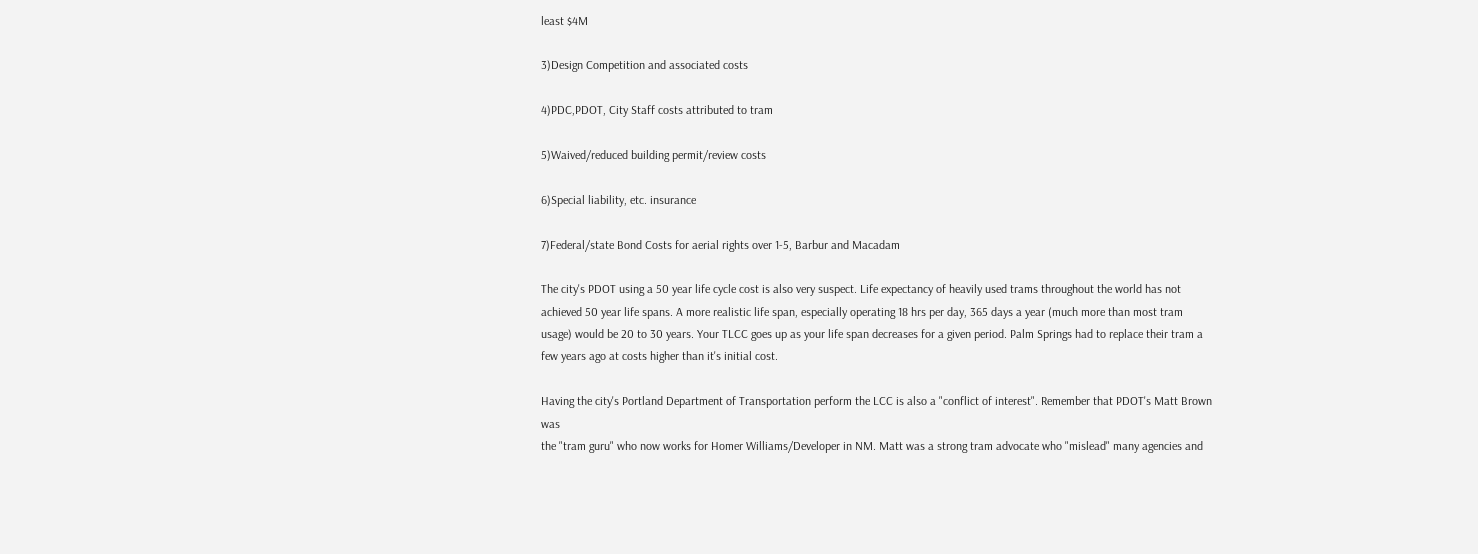least $4M

3)Design Competition and associated costs

4)PDC,PDOT, City Staff costs attributed to tram

5)Waived/reduced building permit/review costs

6)Special liability, etc. insurance

7)Federal/state Bond Costs for aerial rights over 1-5, Barbur and Macadam

The city's PDOT using a 50 year life cycle cost is also very suspect. Life expectancy of heavily used trams throughout the world has not achieved 50 year life spans. A more realistic life span, especially operating 18 hrs per day, 365 days a year (much more than most tram usage) would be 20 to 30 years. Your TLCC goes up as your life span decreases for a given period. Palm Springs had to replace their tram a few years ago at costs higher than it's initial cost.

Having the city's Portland Department of Transportation perform the LCC is also a "conflict of interest". Remember that PDOT's Matt Brown was
the "tram guru" who now works for Homer Williams/Developer in NM. Matt was a strong tram advocate who "mislead" many agencies and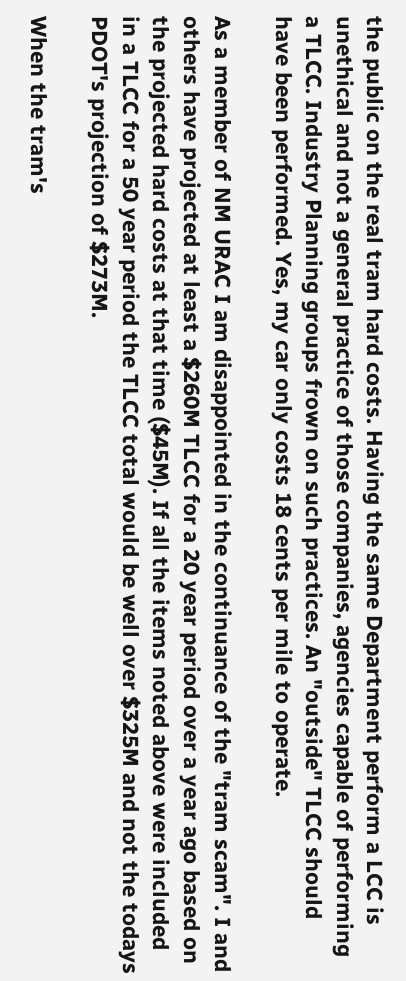the public on the real tram hard costs. Having the same Department perform a LCC is unethical and not a general practice of those companies, agencies capable of performing a TLCC. Industry Planning groups frown on such practices. An "outside" TLCC should have been performed. Yes, my car only costs 18 cents per mile to operate.

As a member of NM URAC I am disappointed in the continuance of the "tram scam". I and others have projected at least a $260M TLCC for a 20 year period over a year ago based on the projected hard costs at that time ($45M). If all the items noted above were included in a TLCC for a 50 year period the TLCC total would be well over $325M and not the todays PDOT's projection of $273M.

When the tram's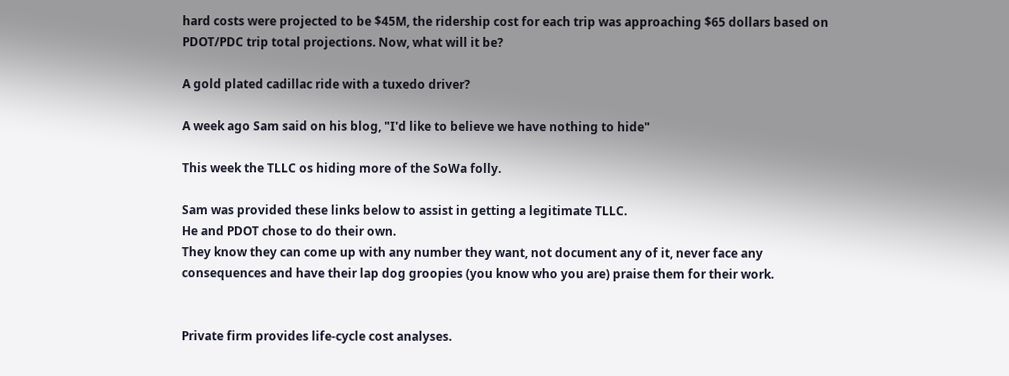hard costs were projected to be $45M, the ridership cost for each trip was approaching $65 dollars based on PDOT/PDC trip total projections. Now, what will it be?

A gold plated cadillac ride with a tuxedo driver?

A week ago Sam said on his blog, "I'd like to believe we have nothing to hide"

This week the TLLC os hiding more of the SoWa folly.

Sam was provided these links below to assist in getting a legitimate TLLC.
He and PDOT chose to do their own.
They know they can come up with any number they want, not document any of it, never face any consequences and have their lap dog groopies (you know who you are) praise them for their work.


Private firm provides life-cycle cost analyses.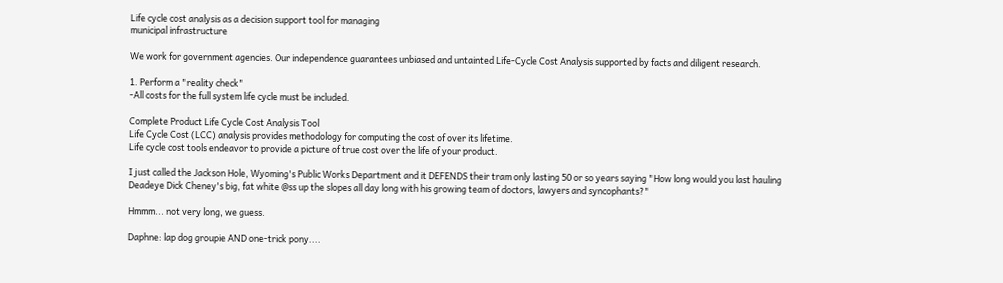Life cycle cost analysis as a decision support tool for managing
municipal infrastructure

We work for government agencies. Our independence guarantees unbiased and untainted Life-Cycle Cost Analysis supported by facts and diligent research.

1. Perform a "reality check"
-All costs for the full system life cycle must be included.

Complete Product Life Cycle Cost Analysis Tool
Life Cycle Cost (LCC) analysis provides methodology for computing the cost of over its lifetime.
Life cycle cost tools endeavor to provide a picture of true cost over the life of your product.

I just called the Jackson Hole, Wyoming's Public Works Department and it DEFENDS their tram only lasting 50 or so years saying "How long would you last hauling Deadeye Dick Cheney's big, fat white @ss up the slopes all day long with his growing team of doctors, lawyers and syncophants?"

Hmmm... not very long, we guess.

Daphne: lap dog groupie AND one-trick pony....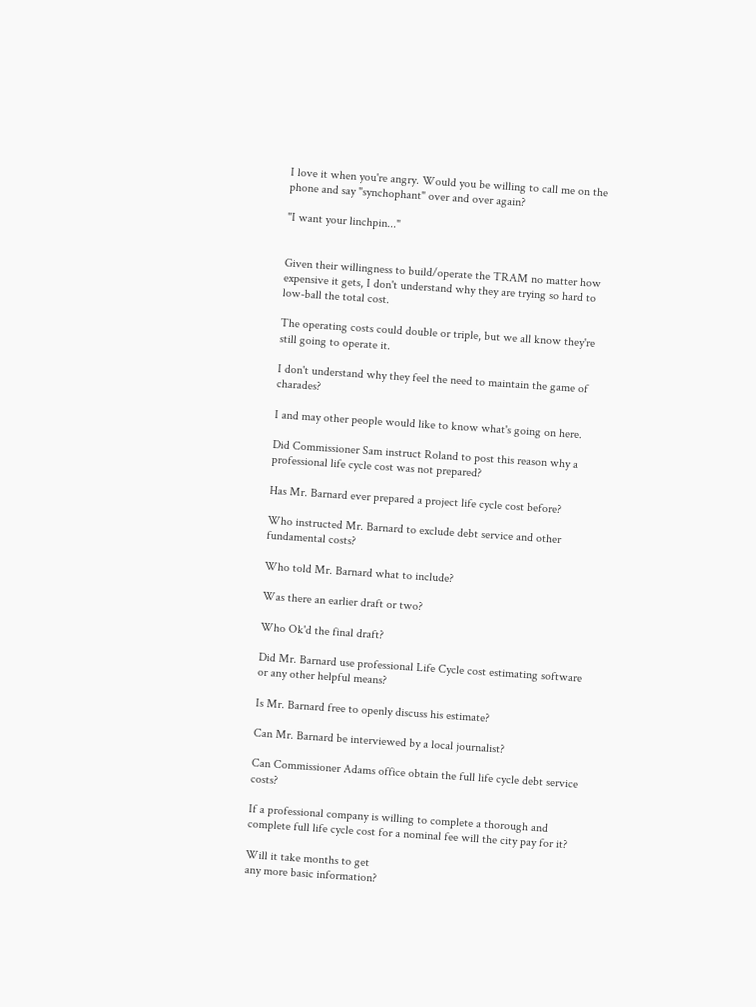I love it when you're angry. Would you be willing to call me on the phone and say "synchophant" over and over again?

"I want your linchpin..."


Given their willingness to build/operate the TRAM no matter how expensive it gets, I don't understand why they are trying so hard to low-ball the total cost.

The operating costs could double or triple, but we all know they're still going to operate it.

I don't understand why they feel the need to maintain the game of charades?

I and may other people would like to know what's going on here.

Did Commissioner Sam instruct Roland to post this reason why a professional life cycle cost was not prepared?

Has Mr. Barnard ever prepared a project life cycle cost before?

Who instructed Mr. Barnard to exclude debt service and other fundamental costs?

Who told Mr. Barnard what to include?

Was there an earlier draft or two?

Who Ok'd the final draft?

Did Mr. Barnard use professional Life Cycle cost estimating software or any other helpful means?

Is Mr. Barnard free to openly discuss his estimate?

Can Mr. Barnard be interviewed by a local journalist?

Can Commissioner Adams office obtain the full life cycle debt service costs?

If a professional company is willing to complete a thorough and complete full life cycle cost for a nominal fee will the city pay for it?

Will it take months to get
any more basic information?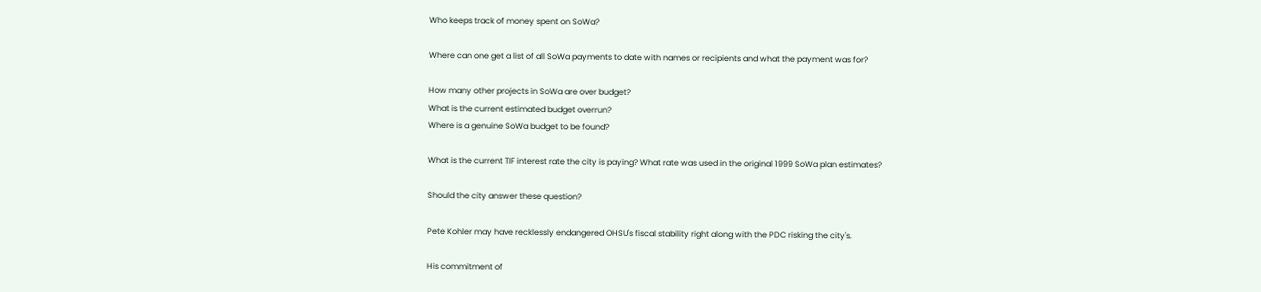Who keeps track of money spent on SoWa?

Where can one get a list of all SoWa payments to date with names or recipients and what the payment was for?

How many other projects in SoWa are over budget?
What is the current estimated budget overrun?
Where is a genuine SoWa budget to be found?

What is the current TIF interest rate the city is paying? What rate was used in the original 1999 SoWa plan estimates?

Should the city answer these question?

Pete Kohler may have recklessly endangered OHSU's fiscal stability right along with the PDC risking the city's.

His commitment of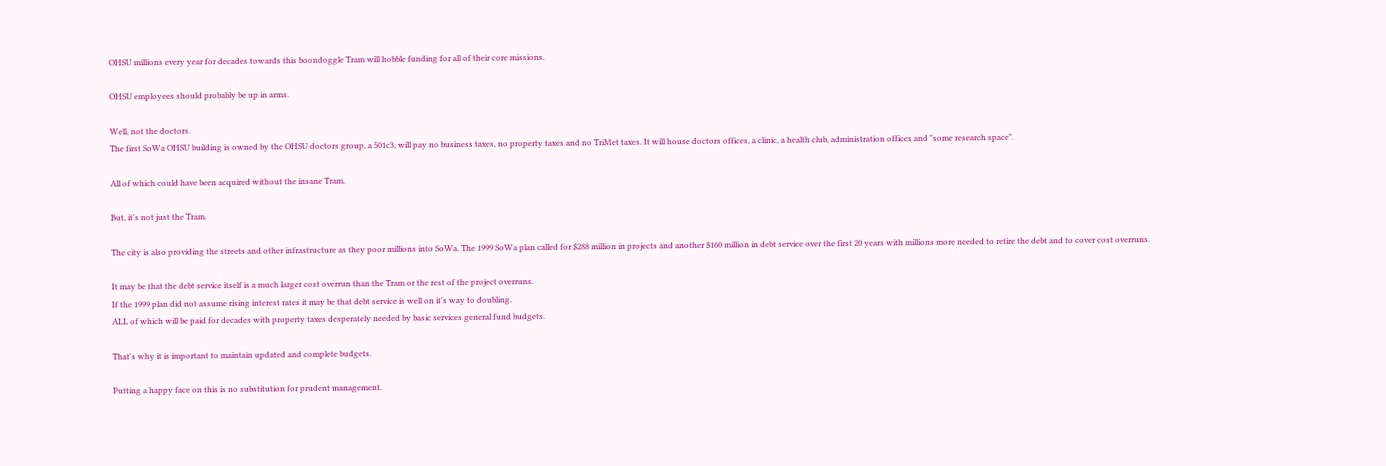OHSU millions every year for decades towards this boondoggle Tram will hobble funding for all of their core missions.

OHSU employees should probably be up in arms.

Well, not the doctors.
The first SoWa OHSU building is owned by the OHSU doctors group, a 501c3, will pay no business taxes, no property taxes and no TriMet taxes. It will house doctors offices, a clinic, a health club, administration offices and "some research space".

All of which could have been acquired without the insane Tram.

But, it's not just the Tram.

The city is also providing the streets and other infrastructure as they poor millions into SoWa. The 1999 SoWa plan called for $288 million in projects and another $160 million in debt service over the first 20 years with millions more needed to retire the debt and to cover cost overruns.

It may be that the debt service itself is a much larger cost overrun than the Tram or the rest of the project overruns.
If the 1999 plan did not assume rising interest rates it may be that debt service is well on it's way to doubling.
ALL of which will be paid for decades with property taxes desperately needed by basic services general fund budgets.

That's why it is important to maintain updated and complete budgets.

Putting a happy face on this is no substitution for prudent management.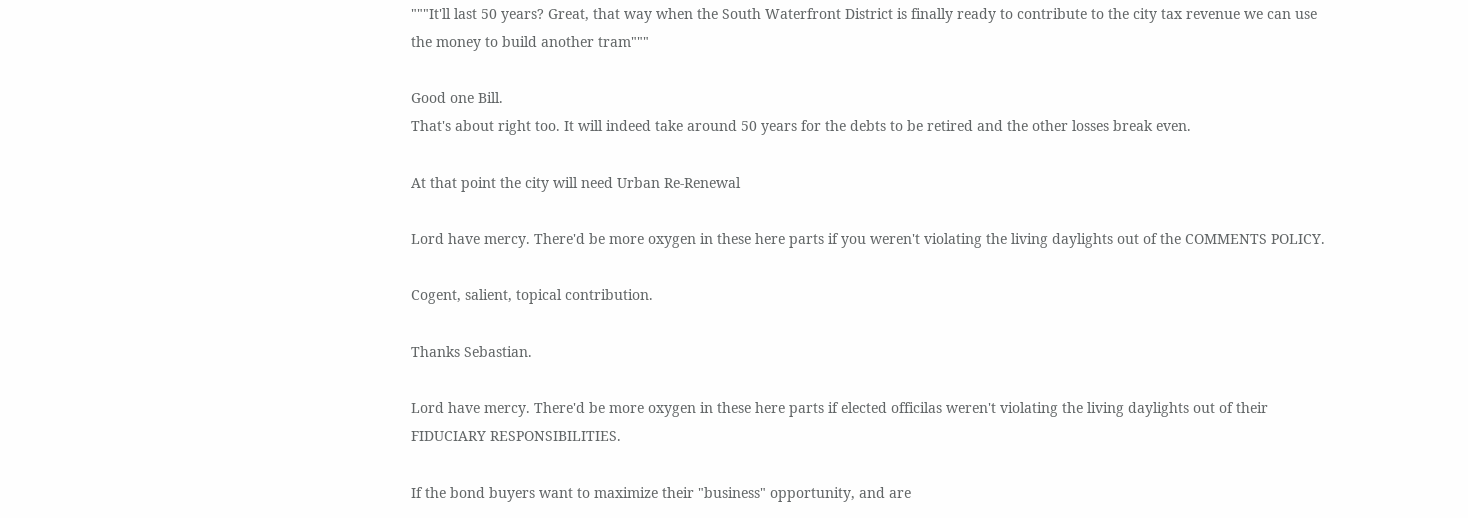"""It'll last 50 years? Great, that way when the South Waterfront District is finally ready to contribute to the city tax revenue we can use the money to build another tram"""

Good one Bill.
That's about right too. It will indeed take around 50 years for the debts to be retired and the other losses break even.

At that point the city will need Urban Re-Renewal

Lord have mercy. There'd be more oxygen in these here parts if you weren't violating the living daylights out of the COMMENTS POLICY.

Cogent, salient, topical contribution.

Thanks Sebastian.

Lord have mercy. There'd be more oxygen in these here parts if elected officilas weren't violating the living daylights out of their FIDUCIARY RESPONSIBILITIES.

If the bond buyers want to maximize their "business" opportunity, and are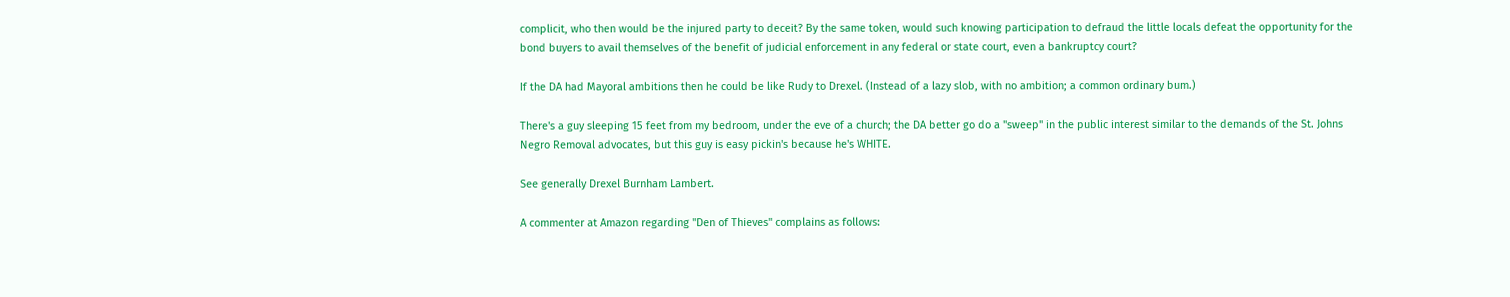complicit, who then would be the injured party to deceit? By the same token, would such knowing participation to defraud the little locals defeat the opportunity for the bond buyers to avail themselves of the benefit of judicial enforcement in any federal or state court, even a bankruptcy court?

If the DA had Mayoral ambitions then he could be like Rudy to Drexel. (Instead of a lazy slob, with no ambition; a common ordinary bum.)

There's a guy sleeping 15 feet from my bedroom, under the eve of a church; the DA better go do a "sweep" in the public interest similar to the demands of the St. Johns Negro Removal advocates, but this guy is easy pickin's because he's WHITE.

See generally Drexel Burnham Lambert.

A commenter at Amazon regarding "Den of Thieves" complains as follows: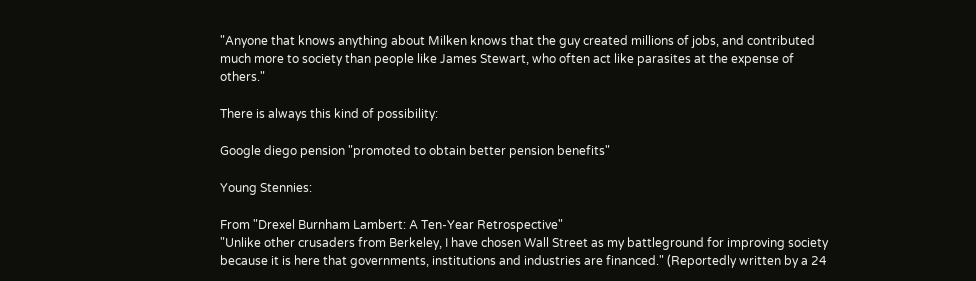"Anyone that knows anything about Milken knows that the guy created millions of jobs, and contributed much more to society than people like James Stewart, who often act like parasites at the expense of others."

There is always this kind of possibility:

Google diego pension "promoted to obtain better pension benefits"

Young Stennies:

From "Drexel Burnham Lambert: A Ten-Year Retrospective"
"Unlike other crusaders from Berkeley, I have chosen Wall Street as my battleground for improving society because it is here that governments, institutions and industries are financed." (Reportedly written by a 24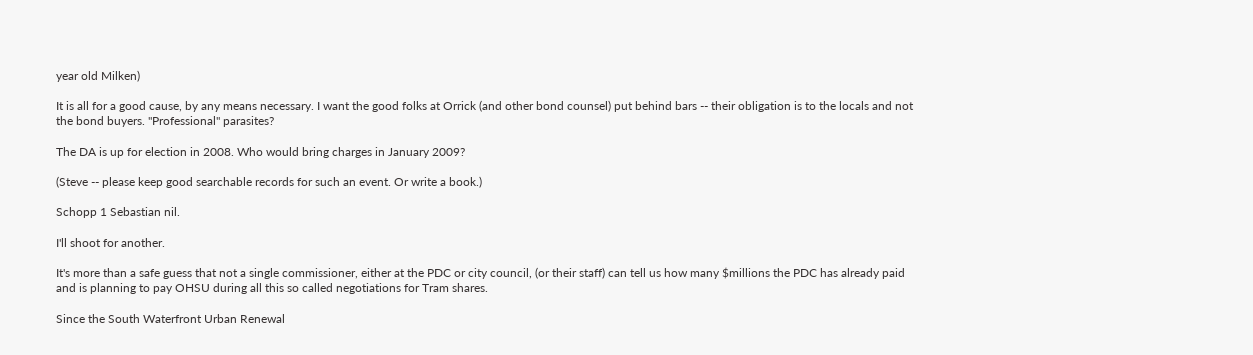year old Milken)

It is all for a good cause, by any means necessary. I want the good folks at Orrick (and other bond counsel) put behind bars -- their obligation is to the locals and not the bond buyers. "Professional" parasites?

The DA is up for election in 2008. Who would bring charges in January 2009?

(Steve -- please keep good searchable records for such an event. Or write a book.)

Schopp 1 Sebastian nil.

I'll shoot for another.

It's more than a safe guess that not a single commissioner, either at the PDC or city council, (or their staff) can tell us how many $millions the PDC has already paid and is planning to pay OHSU during all this so called negotiations for Tram shares.

Since the South Waterfront Urban Renewal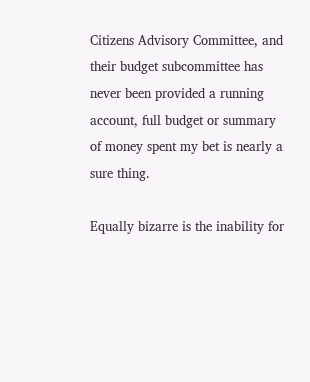Citizens Advisory Committee, and their budget subcommittee has never been provided a running account, full budget or summary of money spent my bet is nearly a sure thing.

Equally bizarre is the inability for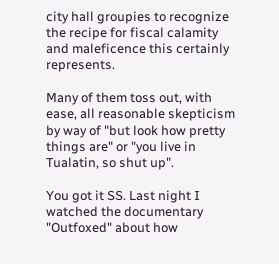city hall groupies to recognize the recipe for fiscal calamity and maleficence this certainly represents.

Many of them toss out, with ease, all reasonable skepticism by way of "but look how pretty things are" or "you live in Tualatin, so shut up".

You got it SS. Last night I watched the documentary "Outfoxed" about how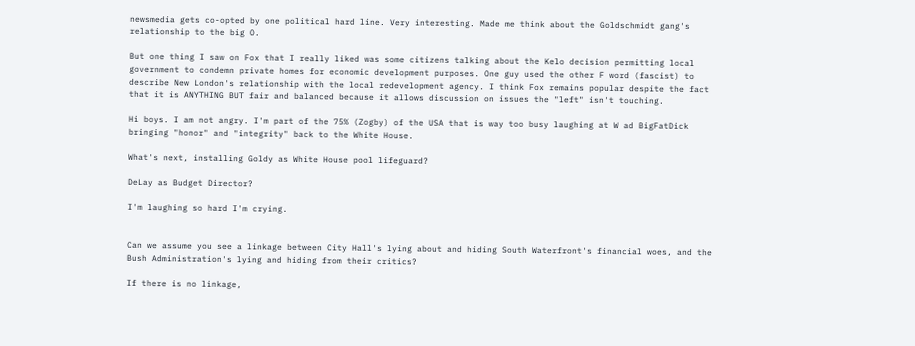newsmedia gets co-opted by one political hard line. Very interesting. Made me think about the Goldschmidt gang's relationship to the big O.

But one thing I saw on Fox that I really liked was some citizens talking about the Kelo decision permitting local government to condemn private homes for economic development purposes. One guy used the other F word (fascist) to describe New London's relationship with the local redevelopment agency. I think Fox remains popular despite the fact that it is ANYTHING BUT fair and balanced because it allows discussion on issues the "left" isn't touching.

Hi boys. I am not angry. I'm part of the 75% (Zogby) of the USA that is way too busy laughing at W ad BigFatDick bringing "honor" and "integrity" back to the White House.

What's next, installing Goldy as White House pool lifeguard?

DeLay as Budget Director?

I'm laughing so hard I'm crying.


Can we assume you see a linkage between City Hall's lying about and hiding South Waterfront's financial woes, and the Bush Administration's lying and hiding from their critics?

If there is no linkage,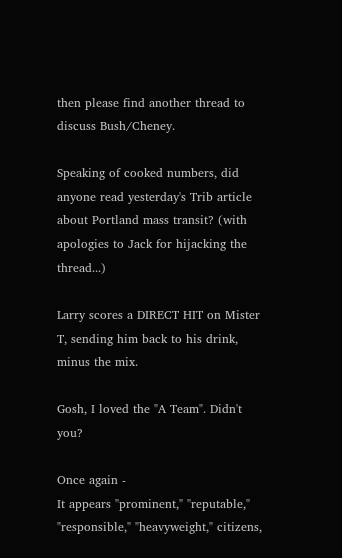then please find another thread to discuss Bush/Cheney.

Speaking of cooked numbers, did anyone read yesterday's Trib article about Portland mass transit? (with apologies to Jack for hijacking the thread...)

Larry scores a DIRECT HIT on Mister T, sending him back to his drink, minus the mix.

Gosh, I loved the "A Team". Didn't you?

Once again -
It appears "prominent," "reputable," "responsible," "heavyweight," citizens,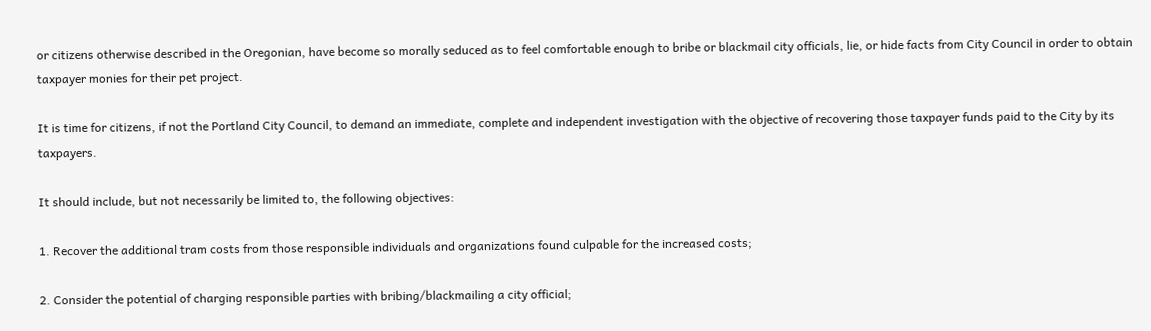or citizens otherwise described in the Oregonian, have become so morally seduced as to feel comfortable enough to bribe or blackmail city officials, lie, or hide facts from City Council in order to obtain taxpayer monies for their pet project.

It is time for citizens, if not the Portland City Council, to demand an immediate, complete and independent investigation with the objective of recovering those taxpayer funds paid to the City by its taxpayers.

It should include, but not necessarily be limited to, the following objectives:

1. Recover the additional tram costs from those responsible individuals and organizations found culpable for the increased costs;

2. Consider the potential of charging responsible parties with bribing/blackmailing a city official;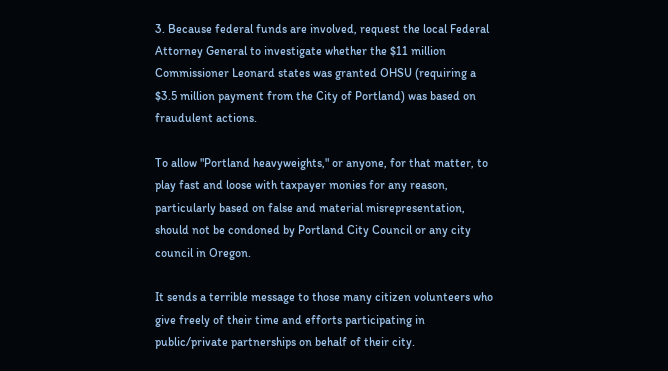3. Because federal funds are involved, request the local Federal Attorney General to investigate whether the $11 million Commissioner Leonard states was granted OHSU (requiring a $3.5 million payment from the City of Portland) was based on fraudulent actions.

To allow "Portland heavyweights," or anyone, for that matter, to play fast and loose with taxpayer monies for any reason, particularly based on false and material misrepresentation, should not be condoned by Portland City Council or any city council in Oregon.

It sends a terrible message to those many citizen volunteers who give freely of their time and efforts participating in public/private partnerships on behalf of their city.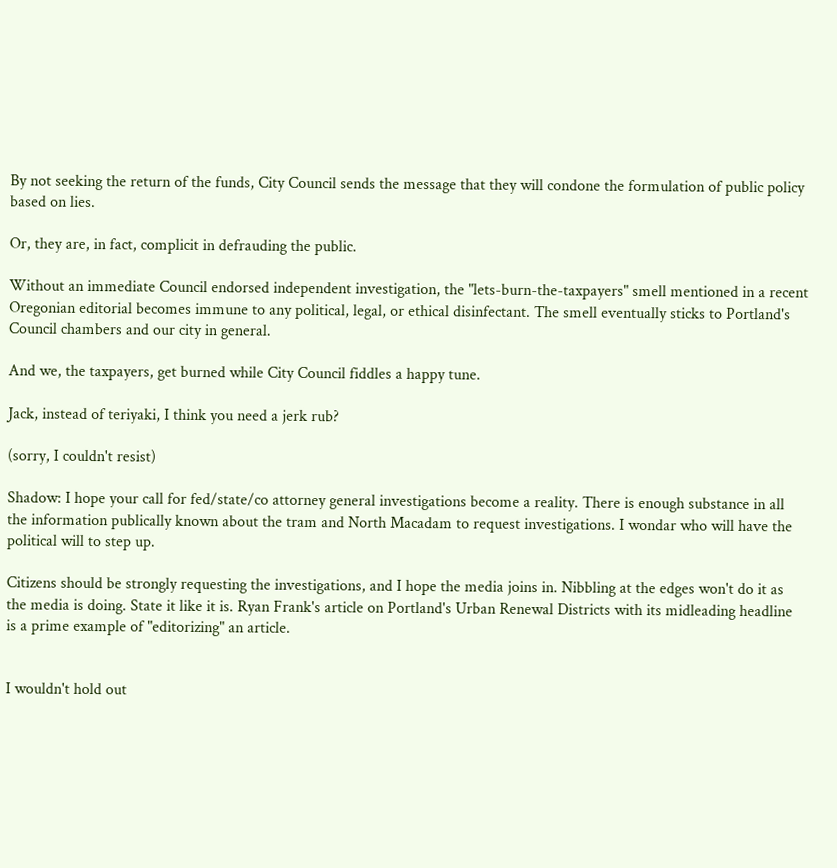By not seeking the return of the funds, City Council sends the message that they will condone the formulation of public policy based on lies.

Or, they are, in fact, complicit in defrauding the public.

Without an immediate Council endorsed independent investigation, the "lets-burn-the-taxpayers" smell mentioned in a recent Oregonian editorial becomes immune to any political, legal, or ethical disinfectant. The smell eventually sticks to Portland's Council chambers and our city in general.

And we, the taxpayers, get burned while City Council fiddles a happy tune.

Jack, instead of teriyaki, I think you need a jerk rub?

(sorry, I couldn't resist)

Shadow: I hope your call for fed/state/co attorney general investigations become a reality. There is enough substance in all the information publically known about the tram and North Macadam to request investigations. I wondar who will have the political will to step up.

Citizens should be strongly requesting the investigations, and I hope the media joins in. Nibbling at the edges won't do it as the media is doing. State it like it is. Ryan Frank's article on Portland's Urban Renewal Districts with its midleading headline is a prime example of "editorizing" an article.


I wouldn't hold out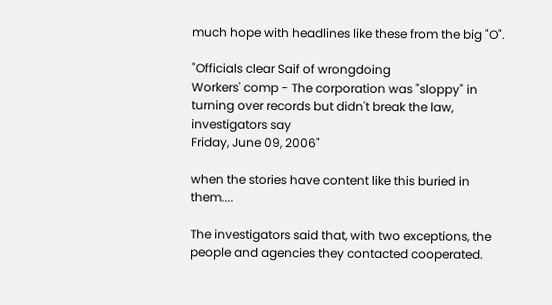much hope with headlines like these from the big "O".

"Officials clear Saif of wrongdoing
Workers' comp - The corporation was "sloppy" in turning over records but didn't break the law, investigators say
Friday, June 09, 2006"

when the stories have content like this buried in them....

The investigators said that, with two exceptions, the people and agencies they contacted cooperated.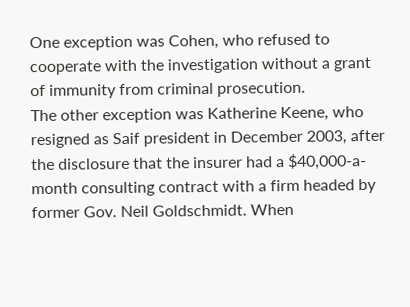One exception was Cohen, who refused to cooperate with the investigation without a grant of immunity from criminal prosecution.
The other exception was Katherine Keene, who resigned as Saif president in December 2003, after the disclosure that the insurer had a $40,000-a-month consulting contract with a firm headed by former Gov. Neil Goldschmidt. When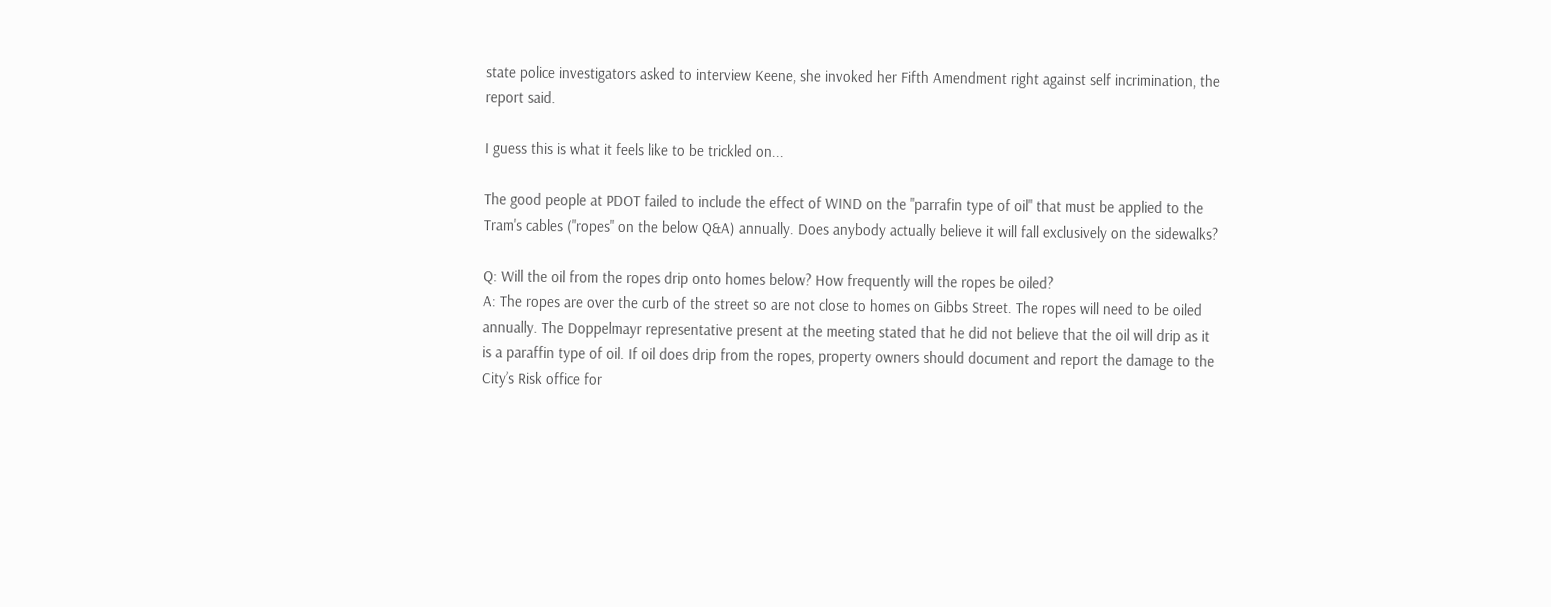state police investigators asked to interview Keene, she invoked her Fifth Amendment right against self incrimination, the report said.

I guess this is what it feels like to be trickled on...

The good people at PDOT failed to include the effect of WIND on the "parrafin type of oil" that must be applied to the Tram's cables ("ropes" on the below Q&A) annually. Does anybody actually believe it will fall exclusively on the sidewalks?

Q: Will the oil from the ropes drip onto homes below? How frequently will the ropes be oiled?
A: The ropes are over the curb of the street so are not close to homes on Gibbs Street. The ropes will need to be oiled annually. The Doppelmayr representative present at the meeting stated that he did not believe that the oil will drip as it is a paraffin type of oil. If oil does drip from the ropes, property owners should document and report the damage to the City’s Risk office for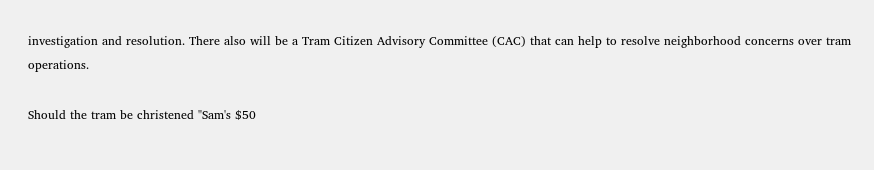investigation and resolution. There also will be a Tram Citizen Advisory Committee (CAC) that can help to resolve neighborhood concerns over tram operations.

Should the tram be christened "Sam's $50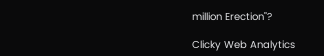million Erection"?

Clicky Web Analytics